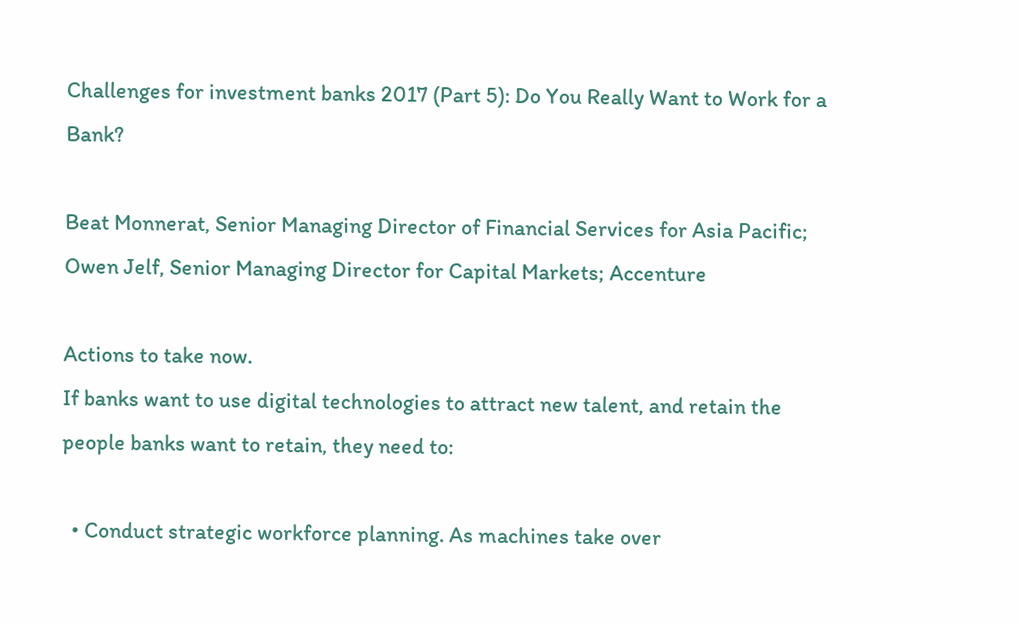Challenges for investment banks 2017 (Part 5): Do You Really Want to Work for a Bank?

Beat Monnerat, Senior Managing Director of Financial Services for Asia Pacific; Owen Jelf, Senior Managing Director for Capital Markets; Accenture

Actions to take now.
If banks want to use digital technologies to attract new talent, and retain the people banks want to retain, they need to:

  • Conduct strategic workforce planning. As machines take over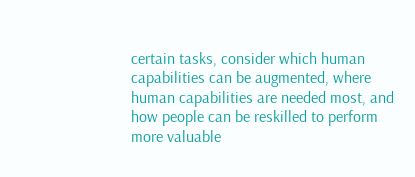certain tasks, consider which human capabilities can be augmented, where human capabilities are needed most, and how people can be reskilled to perform more valuable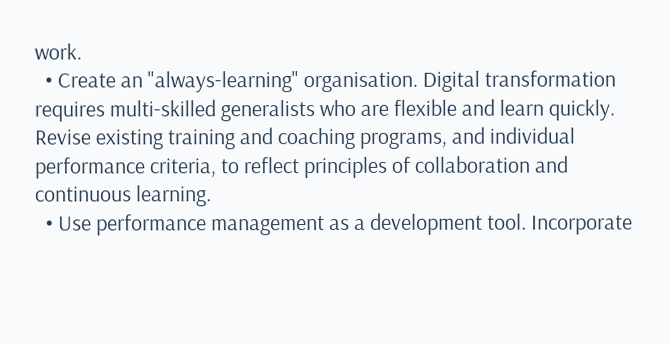work.
  • Create an "always-learning" organisation. Digital transformation requires multi-skilled generalists who are flexible and learn quickly. Revise existing training and coaching programs, and individual performance criteria, to reflect principles of collaboration and continuous learning.
  • Use performance management as a development tool. Incorporate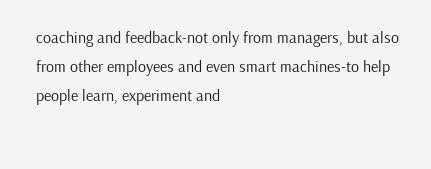coaching and feedback-not only from managers, but also from other employees and even smart machines-to help people learn, experiment and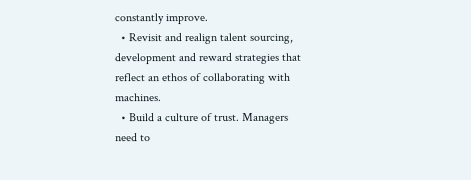constantly improve.
  • Revisit and realign talent sourcing, development and reward strategies that reflect an ethos of collaborating with machines.
  • Build a culture of trust. Managers need to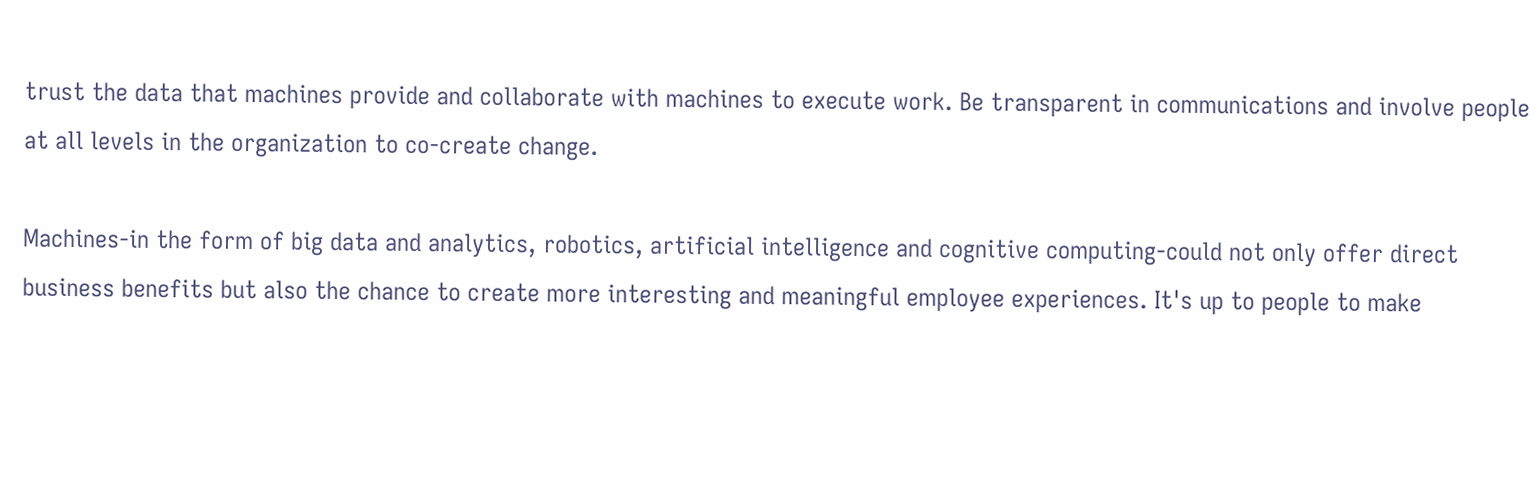trust the data that machines provide and collaborate with machines to execute work. Be transparent in communications and involve people at all levels in the organization to co-create change.

Machines-in the form of big data and analytics, robotics, artificial intelligence and cognitive computing-could not only offer direct business benefits but also the chance to create more interesting and meaningful employee experiences. It's up to people to make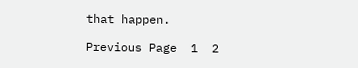that happen.

Previous Page  1  2